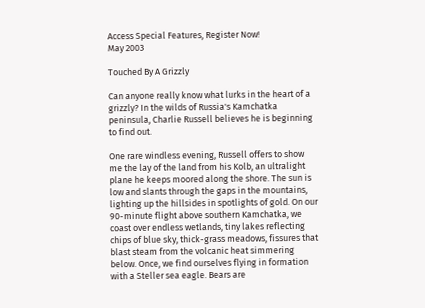Access Special Features, Register Now!
May 2003

Touched By A Grizzly

Can anyone really know what lurks in the heart of a grizzly? In the wilds of Russia's Kamchatka peninsula, Charlie Russell believes he is beginning to find out.

One rare windless evening, Russell offers to show me the lay of the land from his Kolb, an ultralight plane he keeps moored along the shore. The sun is low and slants through the gaps in the mountains, lighting up the hillsides in spotlights of gold. On our 90-minute flight above southern Kamchatka, we coast over endless wetlands, tiny lakes reflecting chips of blue sky, thick-grass meadows, fissures that blast steam from the volcanic heat simmering below. Once, we find ourselves flying in formation with a Steller sea eagle. Bears are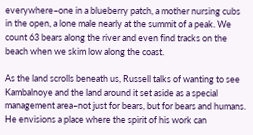everywhere–one in a blueberry patch, a mother nursing cubs in the open, a lone male nearly at the summit of a peak. We count 63 bears along the river and even find tracks on the beach when we skim low along the coast.

As the land scrolls beneath us, Russell talks of wanting to see Kambalnoye and the land around it set aside as a special management area–not just for bears, but for bears and humans. He envisions a place where the spirit of his work can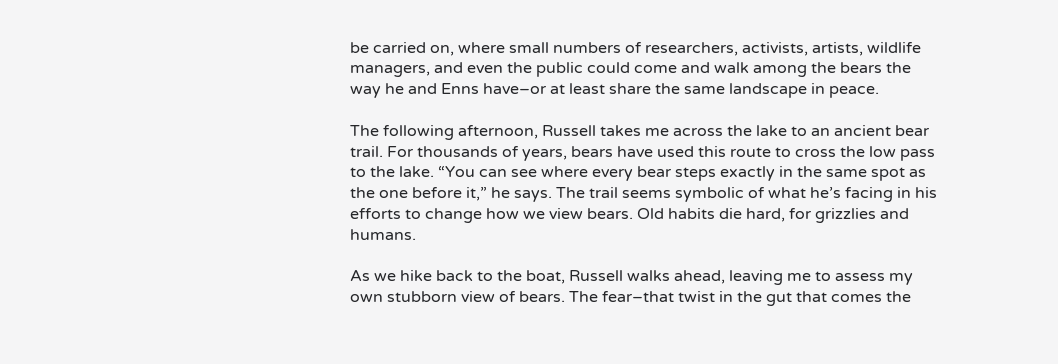be carried on, where small numbers of researchers, activists, artists, wildlife managers, and even the public could come and walk among the bears the way he and Enns have–or at least share the same landscape in peace.

The following afternoon, Russell takes me across the lake to an ancient bear trail. For thousands of years, bears have used this route to cross the low pass to the lake. “You can see where every bear steps exactly in the same spot as the one before it,” he says. The trail seems symbolic of what he’s facing in his efforts to change how we view bears. Old habits die hard, for grizzlies and humans.

As we hike back to the boat, Russell walks ahead, leaving me to assess my own stubborn view of bears. The fear–that twist in the gut that comes the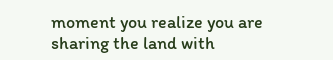moment you realize you are sharing the land with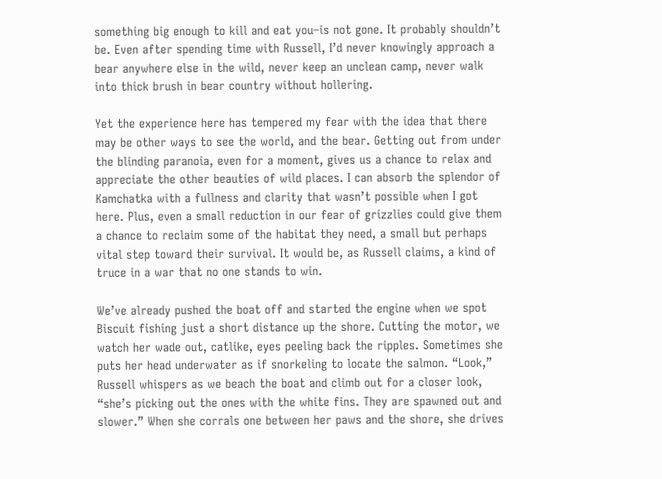something big enough to kill and eat you–is not gone. It probably shouldn’t be. Even after spending time with Russell, I’d never knowingly approach a bear anywhere else in the wild, never keep an unclean camp, never walk into thick brush in bear country without hollering.

Yet the experience here has tempered my fear with the idea that there may be other ways to see the world, and the bear. Getting out from under the blinding paranoia, even for a moment, gives us a chance to relax and appreciate the other beauties of wild places. I can absorb the splendor of Kamchatka with a fullness and clarity that wasn’t possible when I got here. Plus, even a small reduction in our fear of grizzlies could give them a chance to reclaim some of the habitat they need, a small but perhaps vital step toward their survival. It would be, as Russell claims, a kind of truce in a war that no one stands to win.

We’ve already pushed the boat off and started the engine when we spot Biscuit fishing just a short distance up the shore. Cutting the motor, we watch her wade out, catlike, eyes peeling back the ripples. Sometimes she puts her head underwater as if snorkeling to locate the salmon. “Look,” Russell whispers as we beach the boat and climb out for a closer look, “she’s picking out the ones with the white fins. They are spawned out and slower.” When she corrals one between her paws and the shore, she drives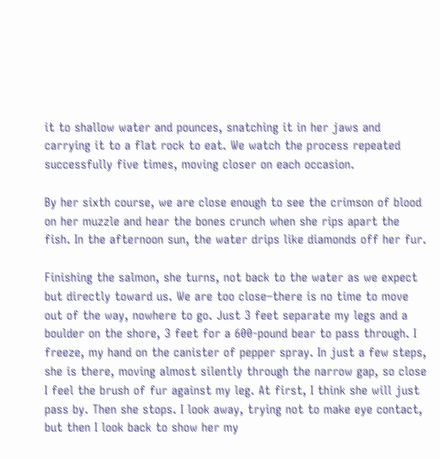it to shallow water and pounces, snatching it in her jaws and carrying it to a flat rock to eat. We watch the process repeated successfully five times, moving closer on each occasion.

By her sixth course, we are close enough to see the crimson of blood on her muzzle and hear the bones crunch when she rips apart the fish. In the afternoon sun, the water drips like diamonds off her fur.

Finishing the salmon, she turns, not back to the water as we expect but directly toward us. We are too close–there is no time to move out of the way, nowhere to go. Just 3 feet separate my legs and a boulder on the shore, 3 feet for a 600-pound bear to pass through. I freeze, my hand on the canister of pepper spray. In just a few steps, she is there, moving almost silently through the narrow gap, so close I feel the brush of fur against my leg. At first, I think she will just pass by. Then she stops. I look away, trying not to make eye contact, but then I look back to show her my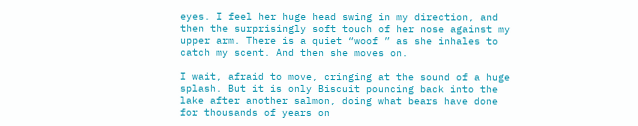eyes. I feel her huge head swing in my direction, and then the surprisingly soft touch of her nose against my upper arm. There is a quiet “woof ” as she inhales to catch my scent. And then she moves on.

I wait, afraid to move, cringing at the sound of a huge splash. But it is only Biscuit pouncing back into the lake after another salmon, doing what bears have done for thousands of years on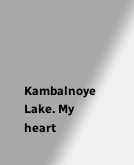Kambalnoye Lake. My heart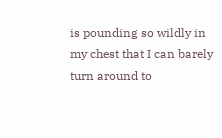is pounding so wildly in my chest that I can barely turn around to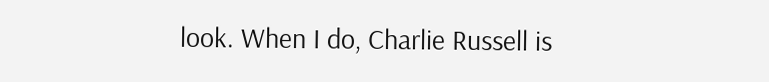look. When I do, Charlie Russell is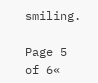smiling.

Page 5 of 6«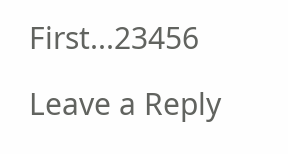First...23456

Leave a Reply